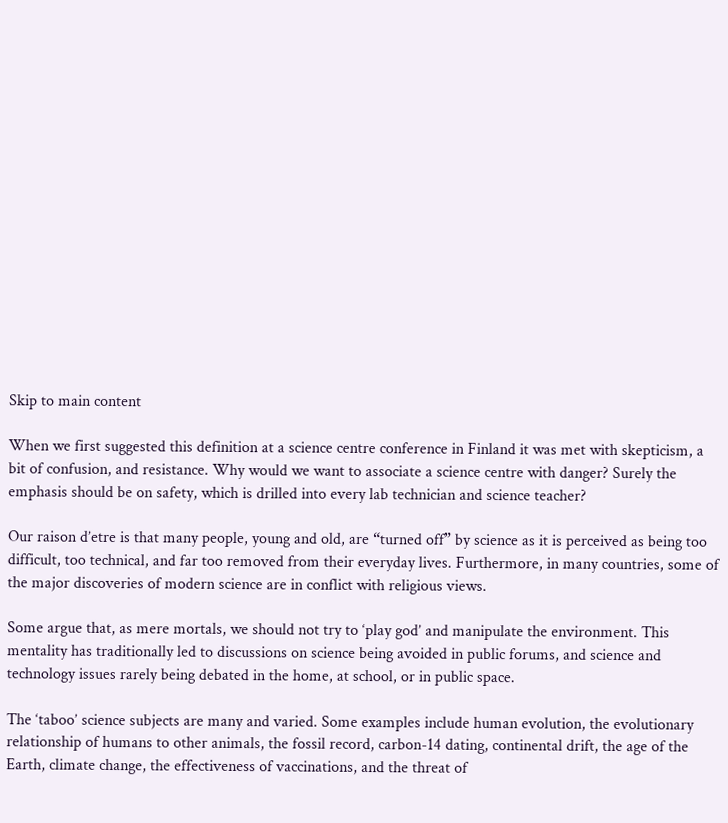Skip to main content

When we first suggested this definition at a science centre conference in Finland it was met with skepticism, a bit of confusion, and resistance. Why would we want to associate a science centre with danger? Surely the emphasis should be on safety, which is drilled into every lab technician and science teacher?

Our raison d’etre is that many people, young and old, are “turned off” by science as it is perceived as being too difficult, too technical, and far too removed from their everyday lives. Furthermore, in many countries, some of the major discoveries of modern science are in conflict with religious views.

Some argue that, as mere mortals, we should not try to ‘play god’ and manipulate the environment. This mentality has traditionally led to discussions on science being avoided in public forums, and science and technology issues rarely being debated in the home, at school, or in public space.

The ‘taboo’ science subjects are many and varied. Some examples include human evolution, the evolutionary relationship of humans to other animals, the fossil record, carbon-14 dating, continental drift, the age of the Earth, climate change, the effectiveness of vaccinations, and the threat of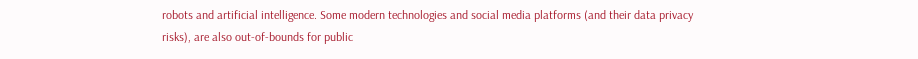robots and artificial intelligence. Some modern technologies and social media platforms (and their data privacy risks), are also out-of-bounds for public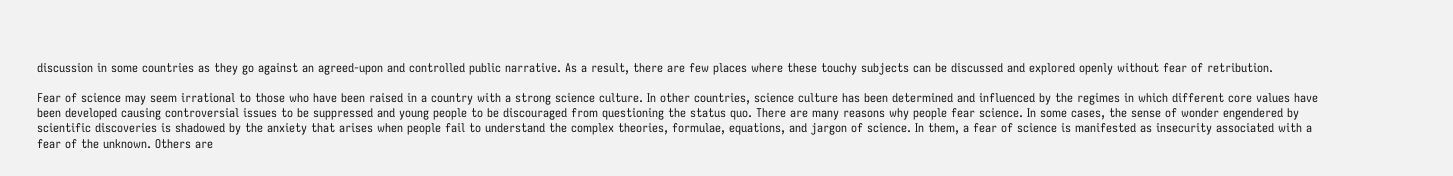discussion in some countries as they go against an agreed-upon and controlled public narrative. As a result, there are few places where these touchy subjects can be discussed and explored openly without fear of retribution.

Fear of science may seem irrational to those who have been raised in a country with a strong science culture. In other countries, science culture has been determined and influenced by the regimes in which different core values have been developed causing controversial issues to be suppressed and young people to be discouraged from questioning the status quo. There are many reasons why people fear science. In some cases, the sense of wonder engendered by scientific discoveries is shadowed by the anxiety that arises when people fail to understand the complex theories, formulae, equations, and jargon of science. In them, a fear of science is manifested as insecurity associated with a fear of the unknown. Others are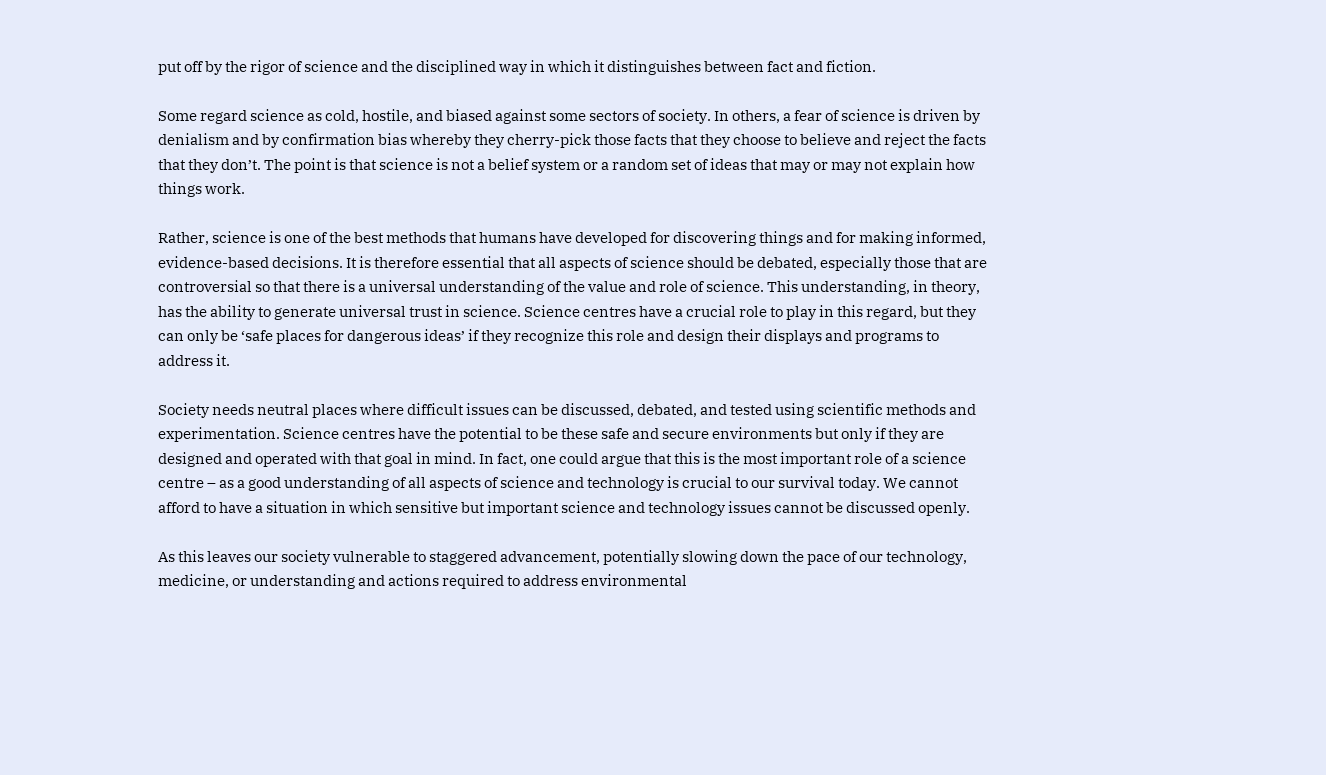put off by the rigor of science and the disciplined way in which it distinguishes between fact and fiction.

Some regard science as cold, hostile, and biased against some sectors of society. In others, a fear of science is driven by denialism and by confirmation bias whereby they cherry-pick those facts that they choose to believe and reject the facts that they don’t. The point is that science is not a belief system or a random set of ideas that may or may not explain how things work.

Rather, science is one of the best methods that humans have developed for discovering things and for making informed, evidence-based decisions. It is therefore essential that all aspects of science should be debated, especially those that are controversial so that there is a universal understanding of the value and role of science. This understanding, in theory, has the ability to generate universal trust in science. Science centres have a crucial role to play in this regard, but they can only be ‘safe places for dangerous ideas’ if they recognize this role and design their displays and programs to address it.

Society needs neutral places where difficult issues can be discussed, debated, and tested using scientific methods and experimentation. Science centres have the potential to be these safe and secure environments but only if they are designed and operated with that goal in mind. In fact, one could argue that this is the most important role of a science centre – as a good understanding of all aspects of science and technology is crucial to our survival today. We cannot afford to have a situation in which sensitive but important science and technology issues cannot be discussed openly.

As this leaves our society vulnerable to staggered advancement, potentially slowing down the pace of our technology, medicine, or understanding and actions required to address environmental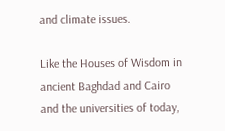and climate issues.

Like the Houses of Wisdom in ancient Baghdad and Cairo and the universities of today,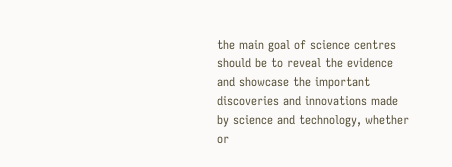the main goal of science centres should be to reveal the evidence and showcase the important discoveries and innovations made by science and technology, whether or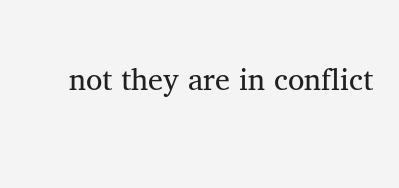not they are in conflict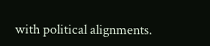with political alignments.